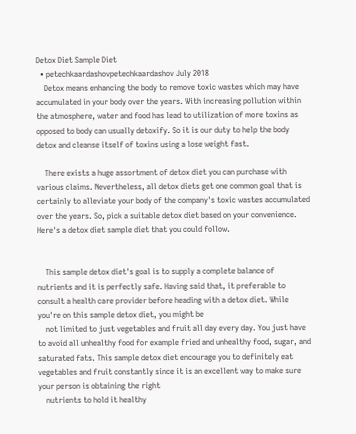Detox Diet Sample Diet
  • petechkaardashovpetechkaardashov July 2018
    Detox means enhancing the body to remove toxic wastes which may have accumulated in your body over the years. With increasing pollution within the atmosphere, water and food has lead to utilization of more toxins as opposed to body can usually detoxify. So it is our duty to help the body detox and cleanse itself of toxins using a lose weight fast.

    There exists a huge assortment of detox diet you can purchase with various claims. Nevertheless, all detox diets get one common goal that is certainly to alleviate your body of the company's toxic wastes accumulated over the years. So, pick a suitable detox diet based on your convenience. Here's a detox diet sample diet that you could follow.


    This sample detox diet's goal is to supply a complete balance of nutrients and it is perfectly safe. Having said that, it preferable to consult a health care provider before heading with a detox diet. While you're on this sample detox diet, you might be
    not limited to just vegetables and fruit all day every day. You just have to avoid all unhealthy food for example fried and unhealthy food, sugar, and saturated fats. This sample detox diet encourage you to definitely eat vegetables and fruit constantly since it is an excellent way to make sure your person is obtaining the right
    nutrients to hold it healthy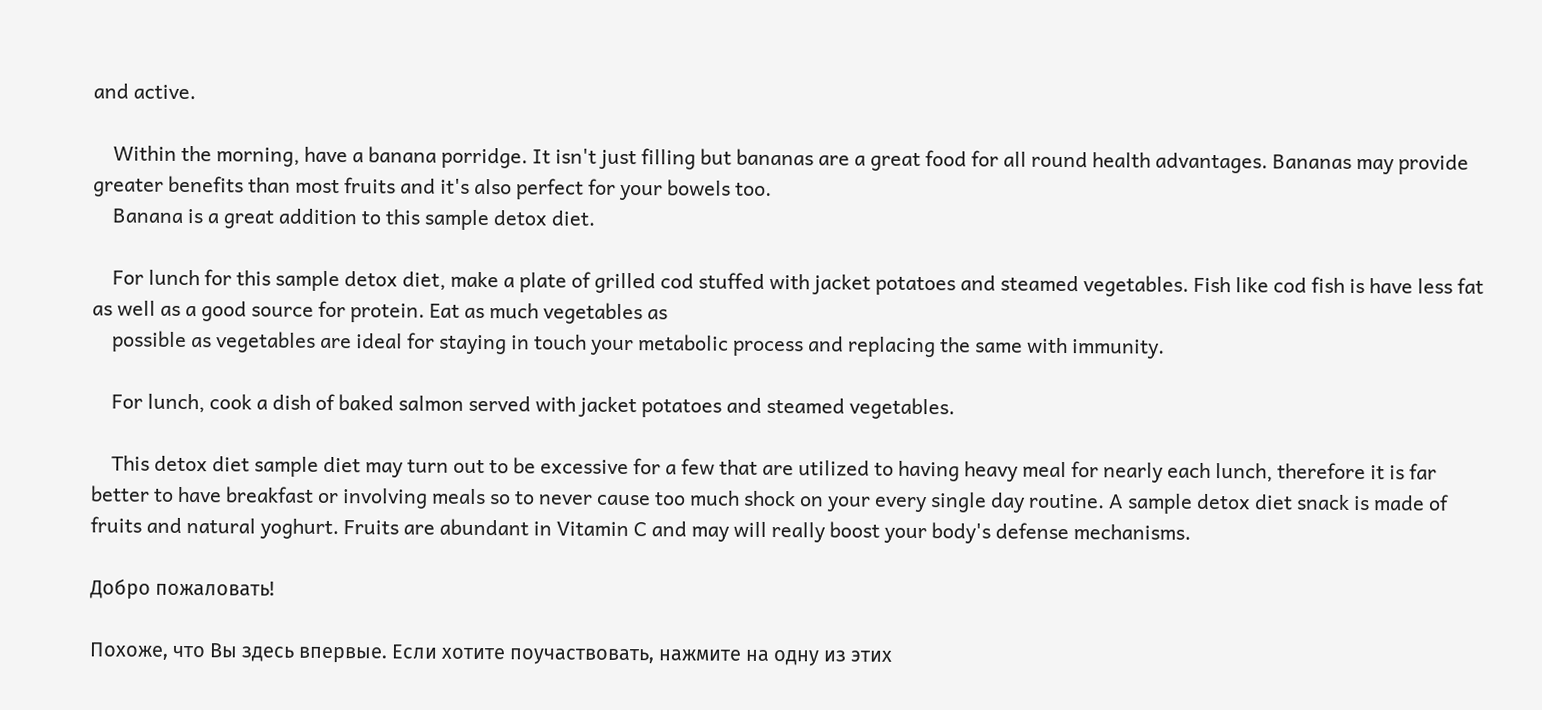and active.

    Within the morning, have a banana porridge. It isn't just filling but bananas are a great food for all round health advantages. Bananas may provide greater benefits than most fruits and it's also perfect for your bowels too.
    Banana is a great addition to this sample detox diet.

    For lunch for this sample detox diet, make a plate of grilled cod stuffed with jacket potatoes and steamed vegetables. Fish like cod fish is have less fat as well as a good source for protein. Eat as much vegetables as
    possible as vegetables are ideal for staying in touch your metabolic process and replacing the same with immunity.

    For lunch, cook a dish of baked salmon served with jacket potatoes and steamed vegetables.

    This detox diet sample diet may turn out to be excessive for a few that are utilized to having heavy meal for nearly each lunch, therefore it is far better to have breakfast or involving meals so to never cause too much shock on your every single day routine. A sample detox diet snack is made of fruits and natural yoghurt. Fruits are abundant in Vitamin C and may will really boost your body's defense mechanisms.

Добро пожаловать!

Похоже, что Вы здесь впервые. Если хотите поучаствовать, нажмите на одну из этих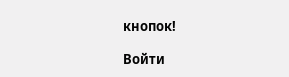кнопок!

Войти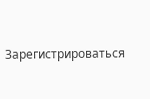Зарегистрироваться